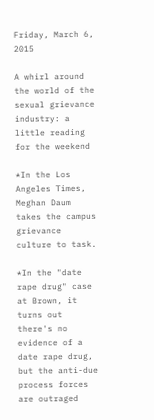Friday, March 6, 2015

A whirl around the world of the sexual grievance industry: a little reading for the weekend

*In the Los Angeles Times, Meghan Daum takes the campus grievance culture to task.

*In the "date rape drug" case at Brown, it turns out there's no evidence of a date rape drug, but the anti-due process forces are outraged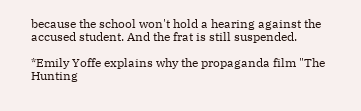because the school won't hold a hearing against the accused student. And the frat is still suspended.

*Emily Yoffe explains why the propaganda film "The Hunting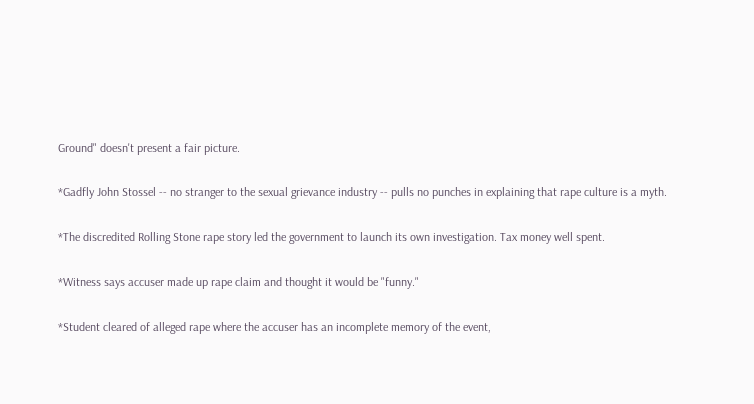Ground" doesn't present a fair picture.

*Gadfly John Stossel -- no stranger to the sexual grievance industry -- pulls no punches in explaining that rape culture is a myth.

*The discredited Rolling Stone rape story led the government to launch its own investigation. Tax money well spent.

*Witness says accuser made up rape claim and thought it would be "funny."

*Student cleared of alleged rape where the accuser has an incomplete memory of the event,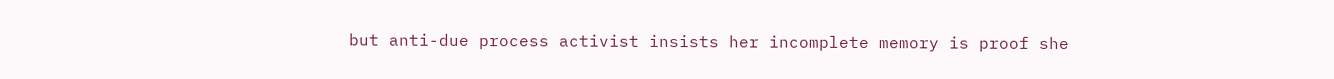but anti-due process activist insists her incomplete memory is proof she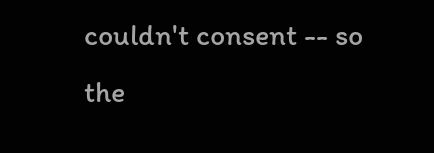couldn't consent -- so the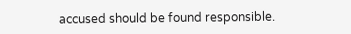accused should be found responsible.